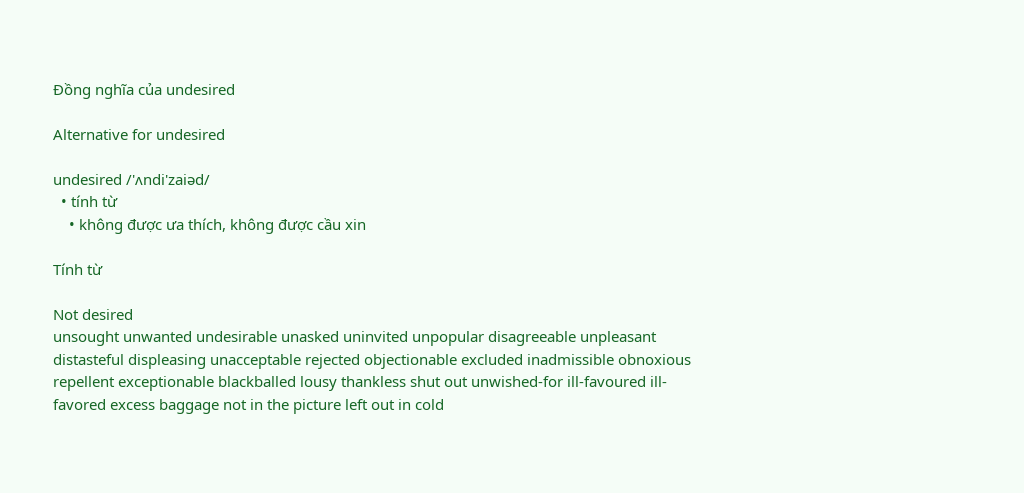Đồng nghĩa của undesired

Alternative for undesired

undesired /'ʌndi'zaiəd/
  • tính từ
    • không được ưa thích, không được cầu xin

Tính từ

Not desired
unsought unwanted undesirable unasked uninvited unpopular disagreeable unpleasant distasteful displeasing unacceptable rejected objectionable excluded inadmissible obnoxious repellent exceptionable blackballed lousy thankless shut out unwished-for ill-favoured ill-favored excess baggage not in the picture left out in cold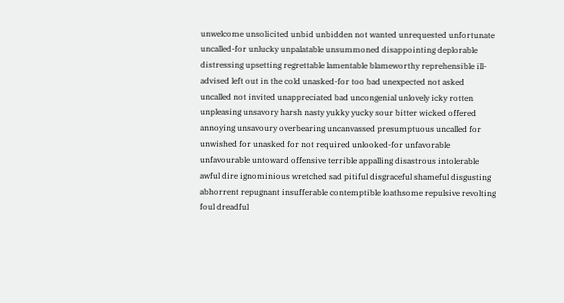unwelcome unsolicited unbid unbidden not wanted unrequested unfortunate uncalled-for unlucky unpalatable unsummoned disappointing deplorable distressing upsetting regrettable lamentable blameworthy reprehensible ill-advised left out in the cold unasked-for too bad unexpected not asked uncalled not invited unappreciated bad uncongenial unlovely icky rotten unpleasing unsavory harsh nasty yukky yucky sour bitter wicked offered annoying unsavoury overbearing uncanvassed presumptuous uncalled for unwished for unasked for not required unlooked-for unfavorable unfavourable untoward offensive terrible appalling disastrous intolerable awful dire ignominious wretched sad pitiful disgraceful shameful disgusting abhorrent repugnant insufferable contemptible loathsome repulsive revolting foul dreadful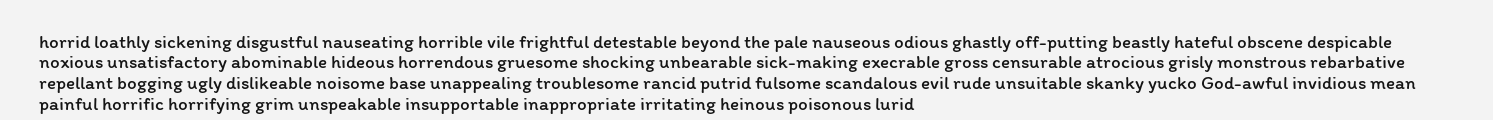horrid loathly sickening disgustful nauseating horrible vile frightful detestable beyond the pale nauseous odious ghastly off-putting beastly hateful obscene despicable noxious unsatisfactory abominable hideous horrendous gruesome shocking unbearable sick-making execrable gross censurable atrocious grisly monstrous rebarbative repellant bogging ugly dislikeable noisome base unappealing troublesome rancid putrid fulsome scandalous evil rude unsuitable skanky yucko God-awful invidious mean painful horrific horrifying grim unspeakable insupportable inappropriate irritating heinous poisonous lurid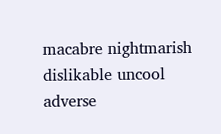macabre nightmarish dislikable uncool adverse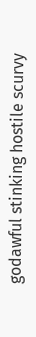godawful stinking hostile scurvy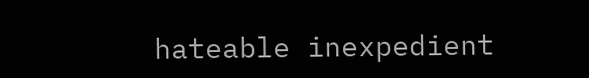hateable inexpedient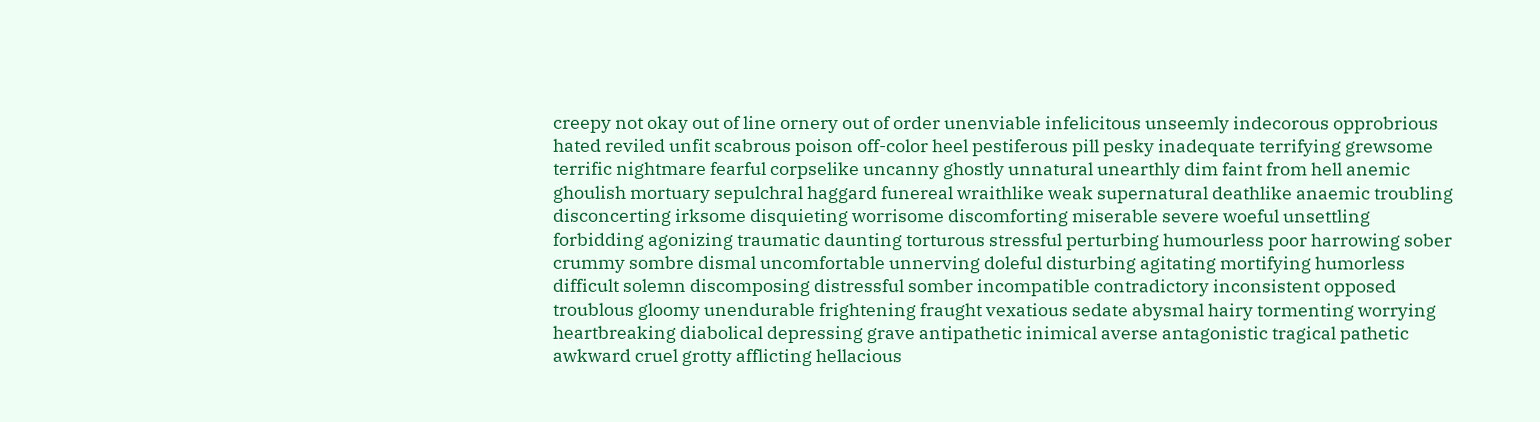creepy not okay out of line ornery out of order unenviable infelicitous unseemly indecorous opprobrious hated reviled unfit scabrous poison off-color heel pestiferous pill pesky inadequate terrifying grewsome terrific nightmare fearful corpselike uncanny ghostly unnatural unearthly dim faint from hell anemic ghoulish mortuary sepulchral haggard funereal wraithlike weak supernatural deathlike anaemic troubling disconcerting irksome disquieting worrisome discomforting miserable severe woeful unsettling forbidding agonizing traumatic daunting torturous stressful perturbing humourless poor harrowing sober crummy sombre dismal uncomfortable unnerving doleful disturbing agitating mortifying humorless difficult solemn discomposing distressful somber incompatible contradictory inconsistent opposed troublous gloomy unendurable frightening fraught vexatious sedate abysmal hairy tormenting worrying heartbreaking diabolical depressing grave antipathetic inimical averse antagonistic tragical pathetic awkward cruel grotty afflicting hellacious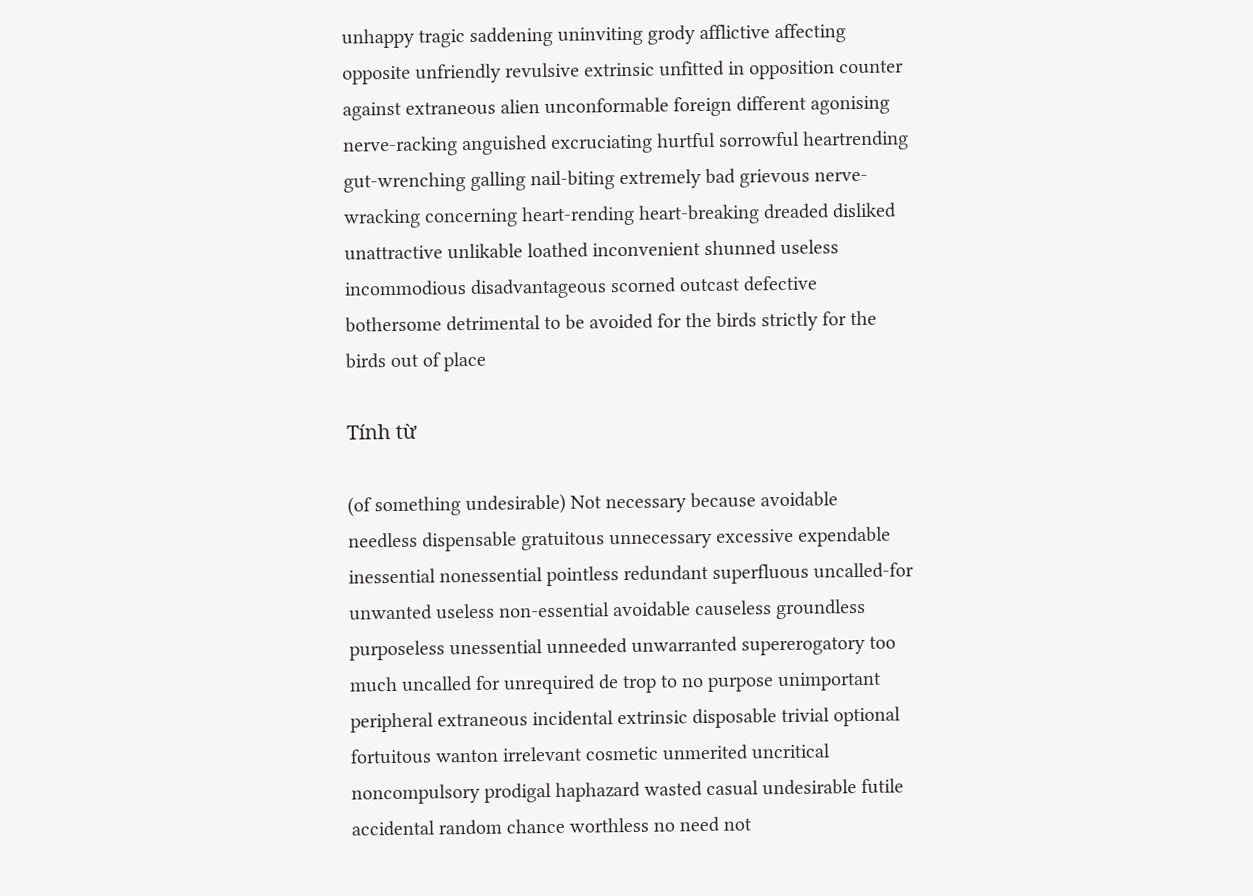unhappy tragic saddening uninviting grody afflictive affecting opposite unfriendly revulsive extrinsic unfitted in opposition counter against extraneous alien unconformable foreign different agonising nerve-racking anguished excruciating hurtful sorrowful heartrending gut-wrenching galling nail-biting extremely bad grievous nerve-wracking concerning heart-rending heart-breaking dreaded disliked unattractive unlikable loathed inconvenient shunned useless incommodious disadvantageous scorned outcast defective bothersome detrimental to be avoided for the birds strictly for the birds out of place

Tính từ

(of something undesirable) Not necessary because avoidable
needless dispensable gratuitous unnecessary excessive expendable inessential nonessential pointless redundant superfluous uncalled-for unwanted useless non-essential avoidable causeless groundless purposeless unessential unneeded unwarranted supererogatory too much uncalled for unrequired de trop to no purpose unimportant peripheral extraneous incidental extrinsic disposable trivial optional fortuitous wanton irrelevant cosmetic unmerited uncritical noncompulsory prodigal haphazard wasted casual undesirable futile accidental random chance worthless no need not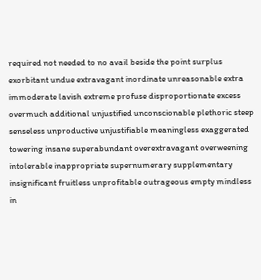required not needed to no avail beside the point surplus exorbitant undue extravagant inordinate unreasonable extra immoderate lavish extreme profuse disproportionate excess overmuch additional unjustified unconscionable plethoric steep senseless unproductive unjustifiable meaningless exaggerated towering insane superabundant overextravagant overweening intolerable inappropriate supernumerary supplementary insignificant fruitless unprofitable outrageous empty mindless in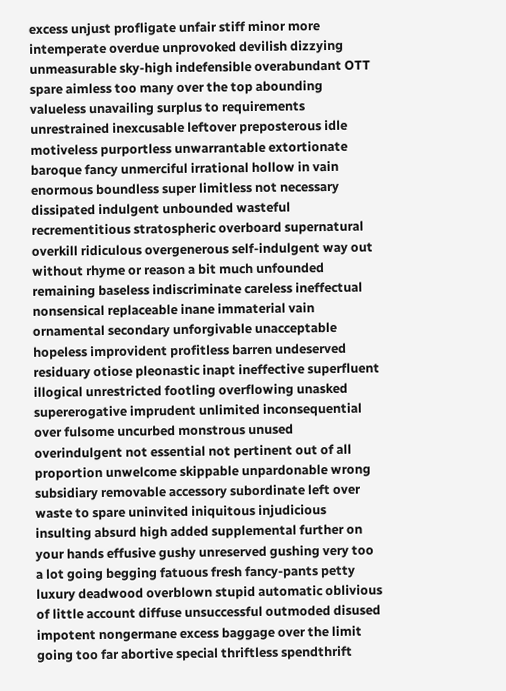excess unjust profligate unfair stiff minor more intemperate overdue unprovoked devilish dizzying unmeasurable sky-high indefensible overabundant OTT spare aimless too many over the top abounding valueless unavailing surplus to requirements unrestrained inexcusable leftover preposterous idle motiveless purportless unwarrantable extortionate baroque fancy unmerciful irrational hollow in vain enormous boundless super limitless not necessary dissipated indulgent unbounded wasteful recrementitious stratospheric overboard supernatural overkill ridiculous overgenerous self-indulgent way out without rhyme or reason a bit much unfounded remaining baseless indiscriminate careless ineffectual nonsensical replaceable inane immaterial vain ornamental secondary unforgivable unacceptable hopeless improvident profitless barren undeserved residuary otiose pleonastic inapt ineffective superfluent illogical unrestricted footling overflowing unasked supererogative imprudent unlimited inconsequential over fulsome uncurbed monstrous unused overindulgent not essential not pertinent out of all proportion unwelcome skippable unpardonable wrong subsidiary removable accessory subordinate left over waste to spare uninvited iniquitous injudicious insulting absurd high added supplemental further on your hands effusive gushy unreserved gushing very too a lot going begging fatuous fresh fancy-pants petty luxury deadwood overblown stupid automatic oblivious of little account diffuse unsuccessful outmoded disused impotent nongermane excess baggage over the limit going too far abortive special thriftless spendthrift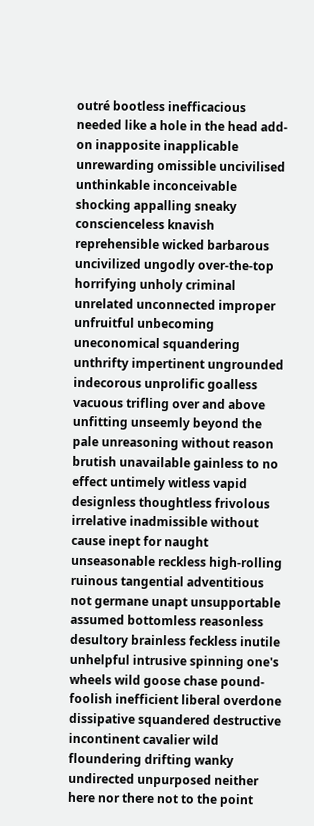outré bootless inefficacious needed like a hole in the head add-on inapposite inapplicable unrewarding omissible uncivilised unthinkable inconceivable shocking appalling sneaky conscienceless knavish reprehensible wicked barbarous uncivilized ungodly over-the-top horrifying unholy criminal unrelated unconnected improper unfruitful unbecoming uneconomical squandering unthrifty impertinent ungrounded indecorous unprolific goalless vacuous trifling over and above unfitting unseemly beyond the pale unreasoning without reason brutish unavailable gainless to no effect untimely witless vapid designless thoughtless frivolous irrelative inadmissible without cause inept for naught unseasonable reckless high-rolling ruinous tangential adventitious not germane unapt unsupportable assumed bottomless reasonless desultory brainless feckless inutile unhelpful intrusive spinning one's wheels wild goose chase pound-foolish inefficient liberal overdone dissipative squandered destructive incontinent cavalier wild floundering drifting wanky undirected unpurposed neither here nor there not to the point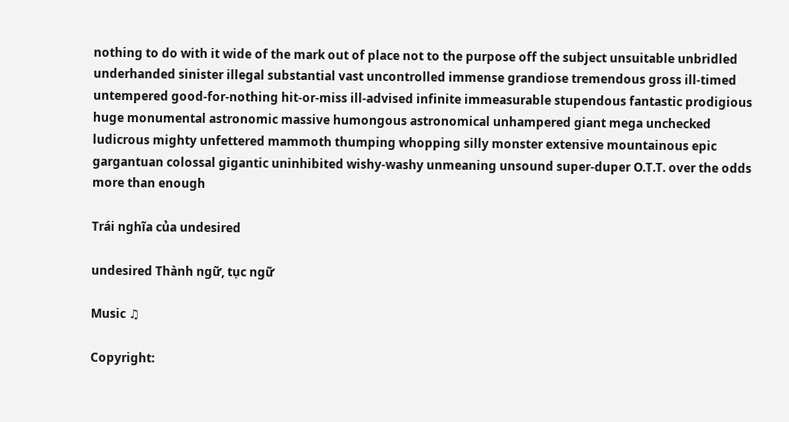nothing to do with it wide of the mark out of place not to the purpose off the subject unsuitable unbridled underhanded sinister illegal substantial vast uncontrolled immense grandiose tremendous gross ill-timed untempered good-for-nothing hit-or-miss ill-advised infinite immeasurable stupendous fantastic prodigious huge monumental astronomic massive humongous astronomical unhampered giant mega unchecked ludicrous mighty unfettered mammoth thumping whopping silly monster extensive mountainous epic gargantuan colossal gigantic uninhibited wishy-washy unmeaning unsound super-duper O.T.T. over the odds more than enough

Trái nghĩa của undesired

undesired Thành ngữ, tục ngữ

Music ♫

Copyright: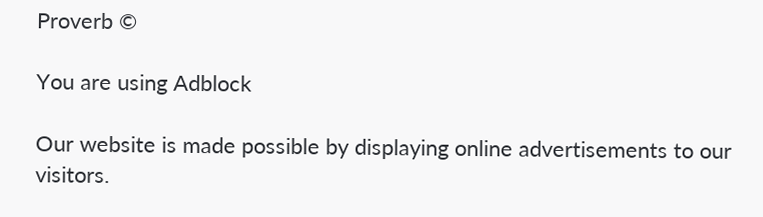Proverb ©

You are using Adblock

Our website is made possible by displaying online advertisements to our visitors.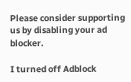Please consider supporting us by disabling your ad blocker.

I turned off Adblock